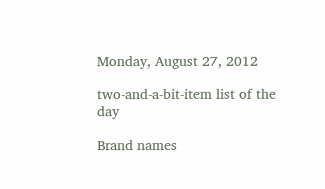Monday, August 27, 2012

two-and-a-bit-item list of the day

Brand names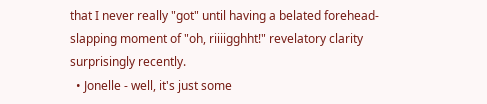that I never really "got" until having a belated forehead-slapping moment of "oh, riiiigghht!" revelatory clarity surprisingly recently.
  • Jonelle - well, it's just some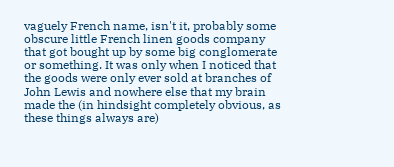vaguely French name, isn't it, probably some obscure little French linen goods company that got bought up by some big conglomerate or something. It was only when I noticed that the goods were only ever sold at branches of John Lewis and nowhere else that my brain made the (in hindsight completely obvious, as these things always are)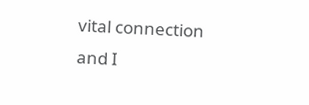vital connection and I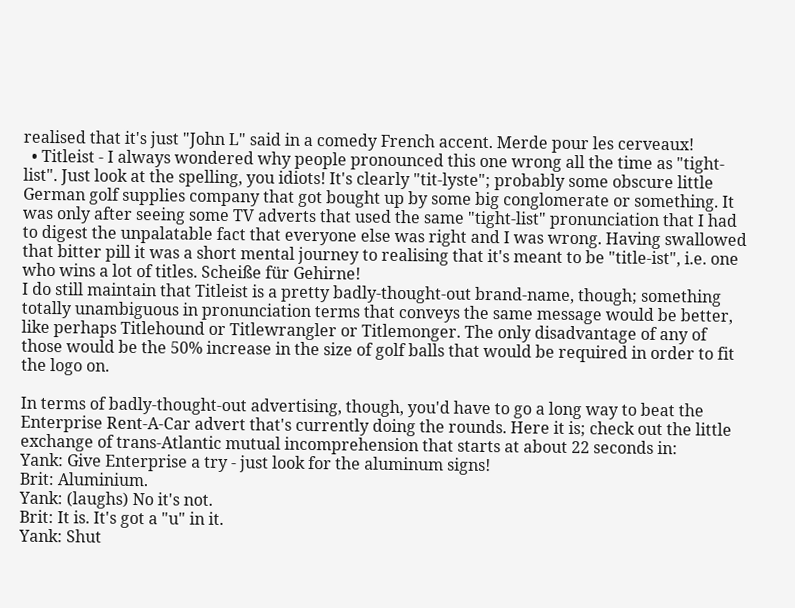realised that it's just "John L" said in a comedy French accent. Merde pour les cerveaux!
  • Titleist - I always wondered why people pronounced this one wrong all the time as "tight-list". Just look at the spelling, you idiots! It's clearly "tit-lyste"; probably some obscure little German golf supplies company that got bought up by some big conglomerate or something. It was only after seeing some TV adverts that used the same "tight-list" pronunciation that I had to digest the unpalatable fact that everyone else was right and I was wrong. Having swallowed that bitter pill it was a short mental journey to realising that it's meant to be "title-ist", i.e. one who wins a lot of titles. Scheiße für Gehirne!
I do still maintain that Titleist is a pretty badly-thought-out brand-name, though; something totally unambiguous in pronunciation terms that conveys the same message would be better, like perhaps Titlehound or Titlewrangler or Titlemonger. The only disadvantage of any of those would be the 50% increase in the size of golf balls that would be required in order to fit the logo on.

In terms of badly-thought-out advertising, though, you'd have to go a long way to beat the Enterprise Rent-A-Car advert that's currently doing the rounds. Here it is; check out the little exchange of trans-Atlantic mutual incomprehension that starts at about 22 seconds in:
Yank: Give Enterprise a try - just look for the aluminum signs!
Brit: Aluminium.
Yank: (laughs) No it's not.
Brit: It is. It's got a "u" in it.
Yank: Shut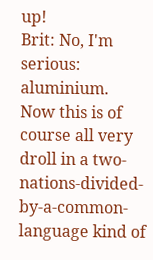up!
Brit: No, I'm serious: aluminium.
Now this is of course all very droll in a two-nations-divided-by-a-common-language kind of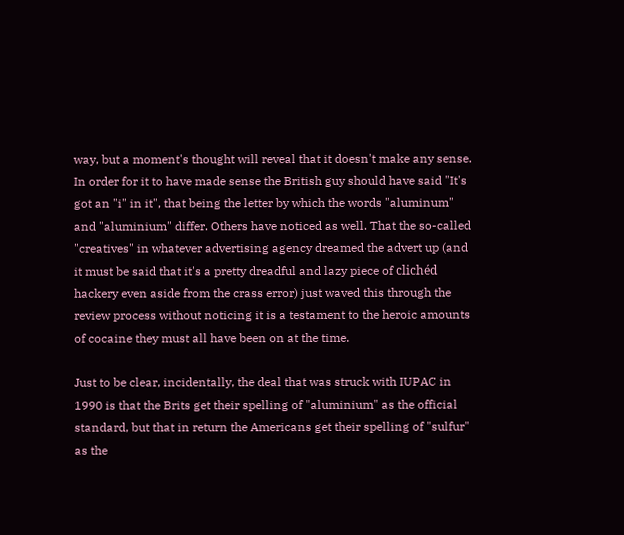way, but a moment's thought will reveal that it doesn't make any sense. In order for it to have made sense the British guy should have said "It's got an "i" in it", that being the letter by which the words "aluminum" and "aluminium" differ. Others have noticed as well. That the so-called "creatives" in whatever advertising agency dreamed the advert up (and it must be said that it's a pretty dreadful and lazy piece of clichéd hackery even aside from the crass error) just waved this through the review process without noticing it is a testament to the heroic amounts of cocaine they must all have been on at the time.

Just to be clear, incidentally, the deal that was struck with IUPAC in 1990 is that the Brits get their spelling of "aluminium" as the official standard, but that in return the Americans get their spelling of "sulfur" as the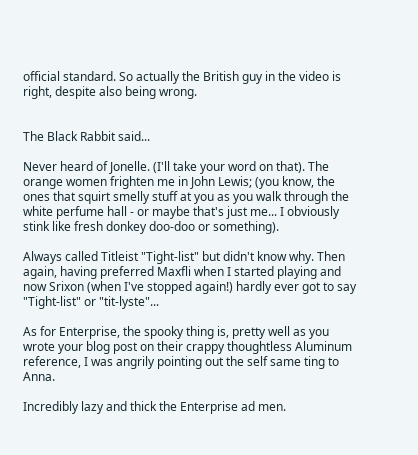official standard. So actually the British guy in the video is right, despite also being wrong.


The Black Rabbit said...

Never heard of Jonelle. (I'll take your word on that). The orange women frighten me in John Lewis; (you know, the ones that squirt smelly stuff at you as you walk through the white perfume hall - or maybe that's just me... I obviously stink like fresh donkey doo-doo or something).

Always called Titleist "Tight-list" but didn't know why. Then again, having preferred Maxfli when I started playing and now Srixon (when I've stopped again!) hardly ever got to say "Tight-list" or "tit-lyste"...

As for Enterprise, the spooky thing is, pretty well as you wrote your blog post on their crappy thoughtless Aluminum reference, I was angrily pointing out the self same ting to Anna.

Incredibly lazy and thick the Enterprise ad men.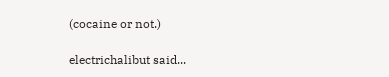(cocaine or not.)

electrichalibut said...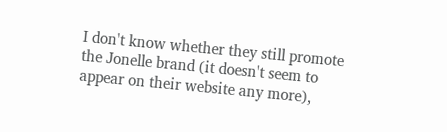I don't know whether they still promote the Jonelle brand (it doesn't seem to appear on their website any more),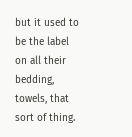but it used to be the label on all their bedding, towels, that sort of thing.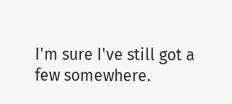I'm sure I've still got a few somewhere.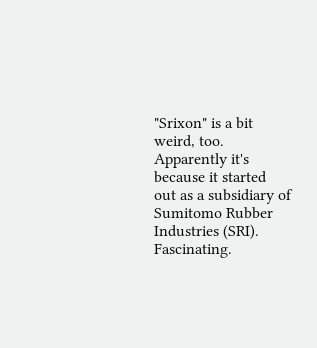"Srixon" is a bit weird, too. Apparently it's because it started out as a subsidiary of Sumitomo Rubber Industries (SRI). Fascinating.